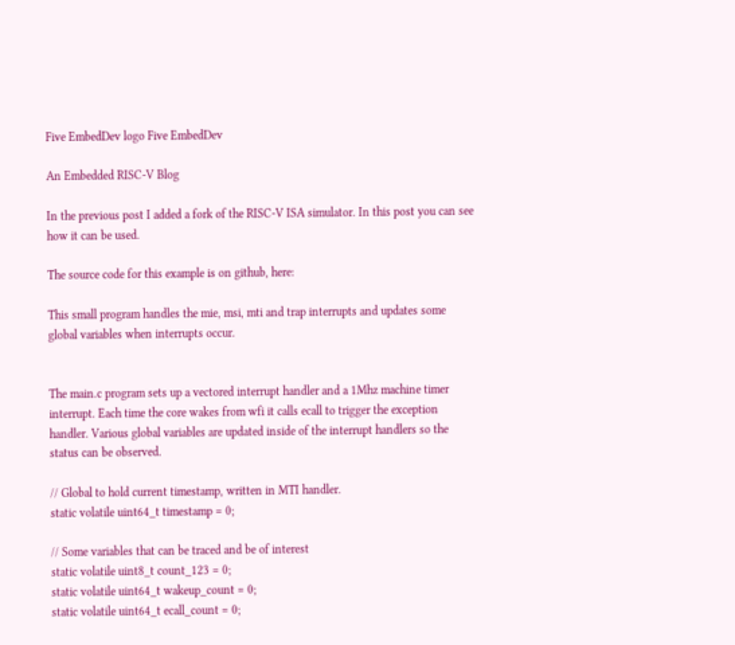Five EmbedDev logo Five EmbedDev

An Embedded RISC-V Blog

In the previous post I added a fork of the RISC-V ISA simulator. In this post you can see how it can be used.

The source code for this example is on github, here:

This small program handles the mie, msi, mti and trap interrupts and updates some global variables when interrupts occur.


The main.c program sets up a vectored interrupt handler and a 1Mhz machine timer interrupt. Each time the core wakes from wfi it calls ecall to trigger the exception handler. Various global variables are updated inside of the interrupt handlers so the status can be observed.

// Global to hold current timestamp, written in MTI handler.
static volatile uint64_t timestamp = 0;

// Some variables that can be traced and be of interest
static volatile uint8_t count_123 = 0;
static volatile uint64_t wakeup_count = 0;
static volatile uint64_t ecall_count = 0;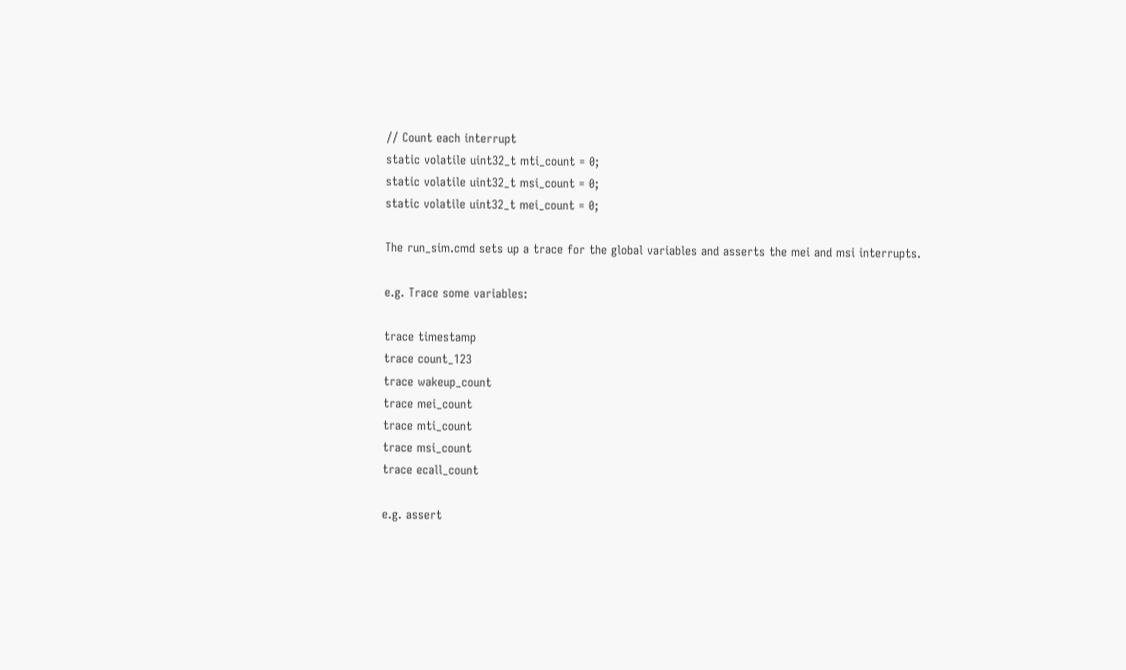// Count each interrupt
static volatile uint32_t mti_count = 0;
static volatile uint32_t msi_count = 0;
static volatile uint32_t mei_count = 0;

The run_sim.cmd sets up a trace for the global variables and asserts the mei and msi interrupts.

e.g. Trace some variables:

trace timestamp
trace count_123
trace wakeup_count
trace mei_count
trace mti_count
trace msi_count
trace ecall_count

e.g. assert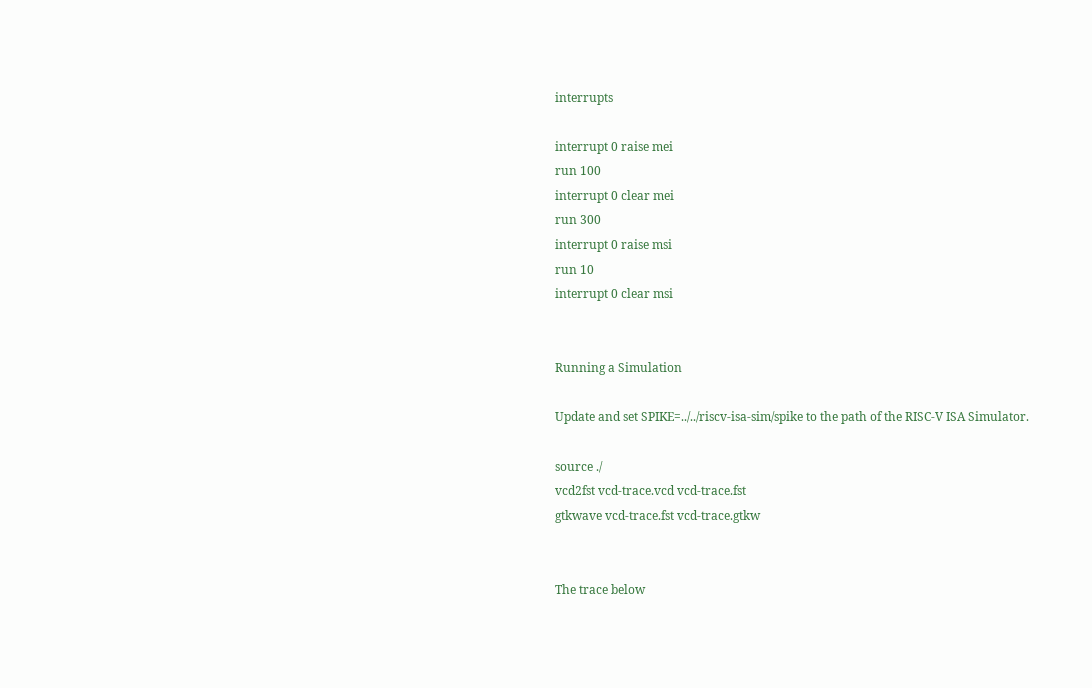interrupts

interrupt 0 raise mei
run 100
interrupt 0 clear mei
run 300
interrupt 0 raise msi
run 10
interrupt 0 clear msi


Running a Simulation

Update and set SPIKE=../../riscv-isa-sim/spike to the path of the RISC-V ISA Simulator.

source ./
vcd2fst vcd-trace.vcd vcd-trace.fst
gtkwave vcd-trace.fst vcd-trace.gtkw


The trace below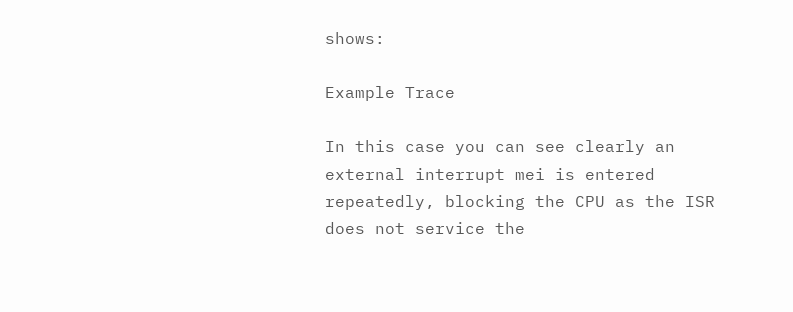shows:

Example Trace

In this case you can see clearly an external interrupt mei is entered repeatedly, blocking the CPU as the ISR does not service the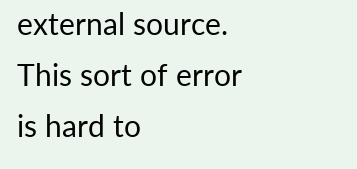external source. This sort of error is hard to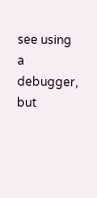see using a debugger, but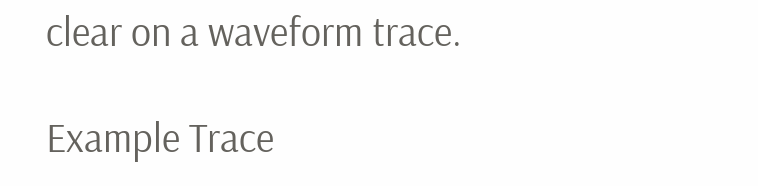clear on a waveform trace.

Example Trace